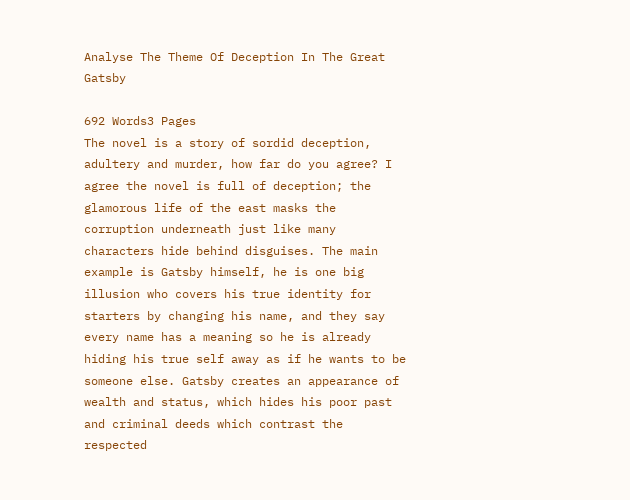Analyse The Theme Of Deception In The Great Gatsby

692 Words3 Pages
The novel is a story of sordid deception, adultery and murder, how far do you agree? I agree the novel is full of deception; the glamorous life of the east masks the corruption underneath just like many characters hide behind disguises. The main example is Gatsby himself, he is one big illusion who covers his true identity for starters by changing his name, and they say every name has a meaning so he is already hiding his true self away as if he wants to be someone else. Gatsby creates an appearance of wealth and status, which hides his poor past and criminal deeds which contrast the respected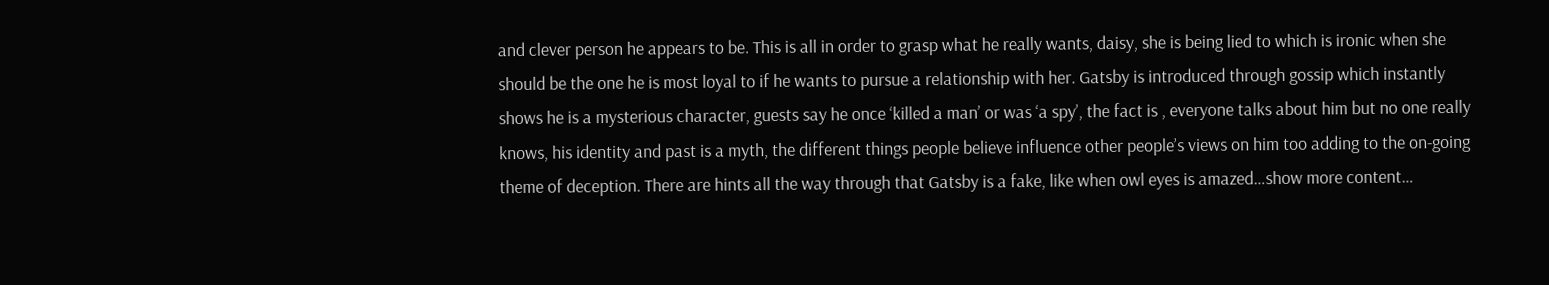and clever person he appears to be. This is all in order to grasp what he really wants, daisy, she is being lied to which is ironic when she should be the one he is most loyal to if he wants to pursue a relationship with her. Gatsby is introduced through gossip which instantly shows he is a mysterious character, guests say he once ‘killed a man’ or was ‘a spy’, the fact is , everyone talks about him but no one really knows, his identity and past is a myth, the different things people believe influence other people’s views on him too adding to the on-going theme of deception. There are hints all the way through that Gatsby is a fake, like when owl eyes is amazed…show more content…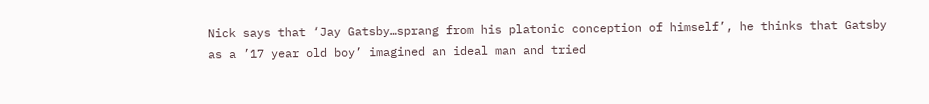Nick says that ‘Jay Gatsby…sprang from his platonic conception of himself’, he thinks that Gatsby as a ’17 year old boy’ imagined an ideal man and tried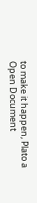to make it happen, Plato a
Open Document